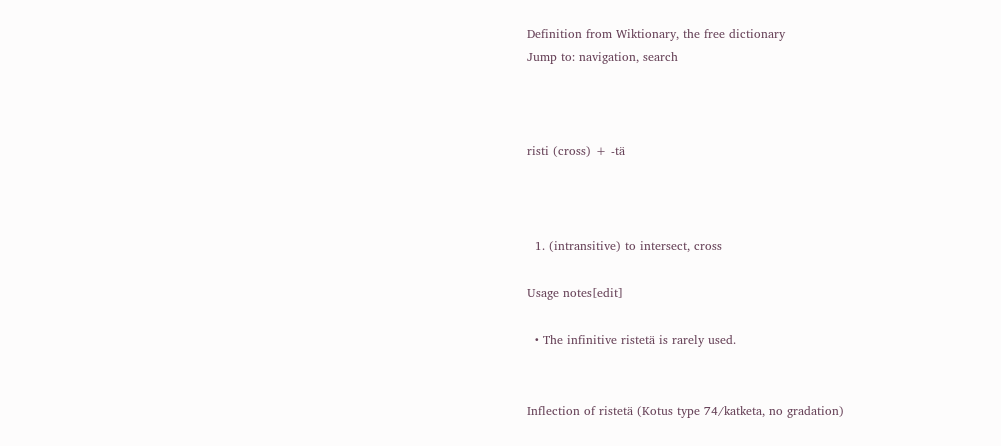Definition from Wiktionary, the free dictionary
Jump to: navigation, search



risti (cross) + -tä



  1. (intransitive) to intersect, cross

Usage notes[edit]

  • The infinitive ristetä is rarely used.


Inflection of ristetä (Kotus type 74/katketa, no gradation)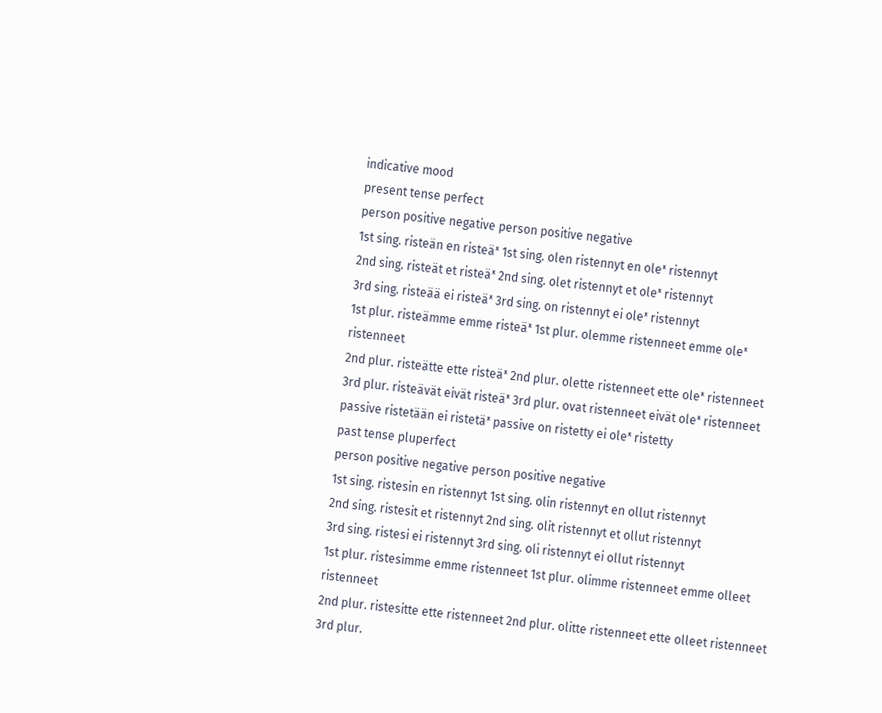indicative mood
present tense perfect
person positive negative person positive negative
1st sing. risteän en risteäˣ 1st sing. olen ristennyt en oleˣ ristennyt
2nd sing. risteät et risteäˣ 2nd sing. olet ristennyt et oleˣ ristennyt
3rd sing. risteää ei risteäˣ 3rd sing. on ristennyt ei oleˣ ristennyt
1st plur. risteämme emme risteäˣ 1st plur. olemme ristenneet emme oleˣ ristenneet
2nd plur. risteätte ette risteäˣ 2nd plur. olette ristenneet ette oleˣ ristenneet
3rd plur. risteävät eivät risteäˣ 3rd plur. ovat ristenneet eivät oleˣ ristenneet
passive ristetään ei ristetäˣ passive on ristetty ei oleˣ ristetty
past tense pluperfect
person positive negative person positive negative
1st sing. ristesin en ristennyt 1st sing. olin ristennyt en ollut ristennyt
2nd sing. ristesit et ristennyt 2nd sing. olit ristennyt et ollut ristennyt
3rd sing. ristesi ei ristennyt 3rd sing. oli ristennyt ei ollut ristennyt
1st plur. ristesimme emme ristenneet 1st plur. olimme ristenneet emme olleet ristenneet
2nd plur. ristesitte ette ristenneet 2nd plur. olitte ristenneet ette olleet ristenneet
3rd plur.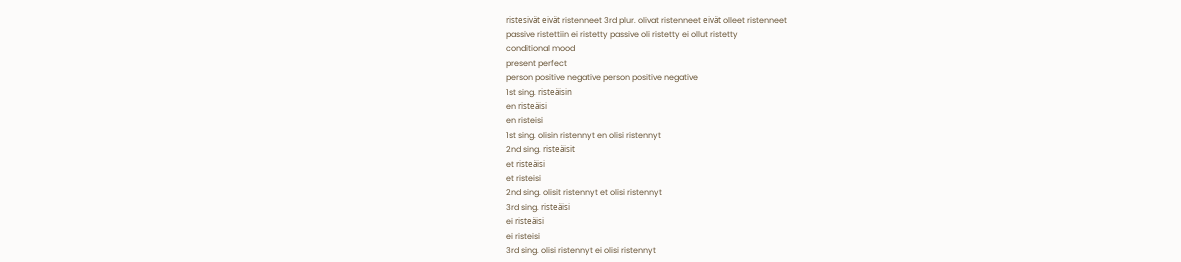ristesivät eivät ristenneet 3rd plur. olivat ristenneet eivät olleet ristenneet
passive ristettiin ei ristetty passive oli ristetty ei ollut ristetty
conditional mood
present perfect
person positive negative person positive negative
1st sing. risteäisin
en risteäisi
en risteisi
1st sing. olisin ristennyt en olisi ristennyt
2nd sing. risteäisit
et risteäisi
et risteisi
2nd sing. olisit ristennyt et olisi ristennyt
3rd sing. risteäisi
ei risteäisi
ei risteisi
3rd sing. olisi ristennyt ei olisi ristennyt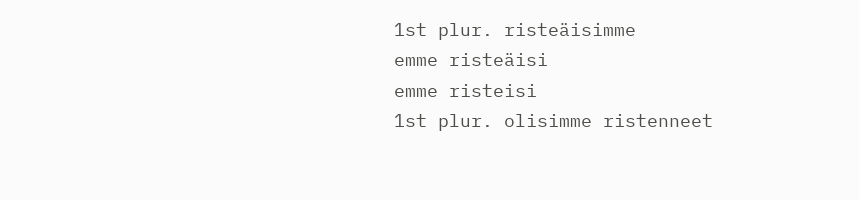1st plur. risteäisimme
emme risteäisi
emme risteisi
1st plur. olisimme ristenneet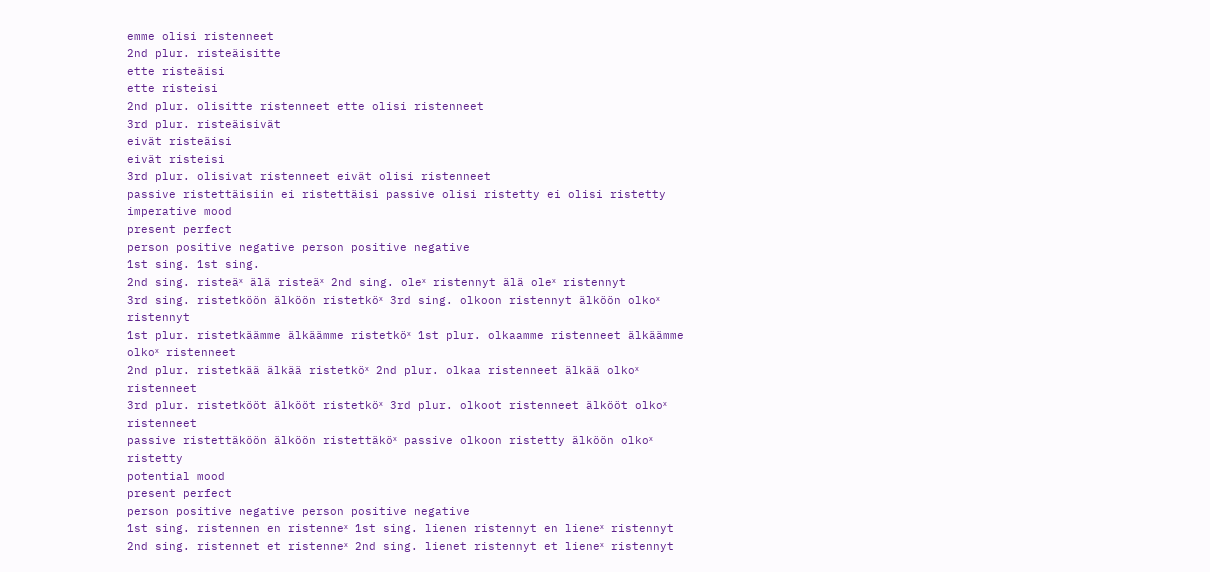emme olisi ristenneet
2nd plur. risteäisitte
ette risteäisi
ette risteisi
2nd plur. olisitte ristenneet ette olisi ristenneet
3rd plur. risteäisivät
eivät risteäisi
eivät risteisi
3rd plur. olisivat ristenneet eivät olisi ristenneet
passive ristettäisiin ei ristettäisi passive olisi ristetty ei olisi ristetty
imperative mood
present perfect
person positive negative person positive negative
1st sing. 1st sing.
2nd sing. risteäˣ älä risteäˣ 2nd sing. oleˣ ristennyt älä oleˣ ristennyt
3rd sing. ristetköön älköön ristetköˣ 3rd sing. olkoon ristennyt älköön olkoˣ ristennyt
1st plur. ristetkäämme älkäämme ristetköˣ 1st plur. olkaamme ristenneet älkäämme olkoˣ ristenneet
2nd plur. ristetkää älkää ristetköˣ 2nd plur. olkaa ristenneet älkää olkoˣ ristenneet
3rd plur. ristetkööt älkööt ristetköˣ 3rd plur. olkoot ristenneet älkööt olkoˣ ristenneet
passive ristettäköön älköön ristettäköˣ passive olkoon ristetty älköön olkoˣ ristetty
potential mood
present perfect
person positive negative person positive negative
1st sing. ristennen en ristenneˣ 1st sing. lienen ristennyt en lieneˣ ristennyt
2nd sing. ristennet et ristenneˣ 2nd sing. lienet ristennyt et lieneˣ ristennyt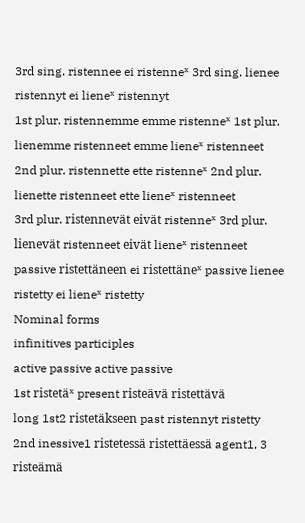3rd sing. ristennee ei ristenneˣ 3rd sing. lienee ristennyt ei lieneˣ ristennyt
1st plur. ristennemme emme ristenneˣ 1st plur. lienemme ristenneet emme lieneˣ ristenneet
2nd plur. ristennette ette ristenneˣ 2nd plur. lienette ristenneet ette lieneˣ ristenneet
3rd plur. ristennevät eivät ristenneˣ 3rd plur. lienevät ristenneet eivät lieneˣ ristenneet
passive ristettäneen ei ristettäneˣ passive lienee ristetty ei lieneˣ ristetty
Nominal forms
infinitives participles
active passive active passive
1st ristetäˣ present risteävä ristettävä
long 1st2 ristetäkseen past ristennyt ristetty
2nd inessive1 ristetessä ristettäessä agent1, 3 risteämä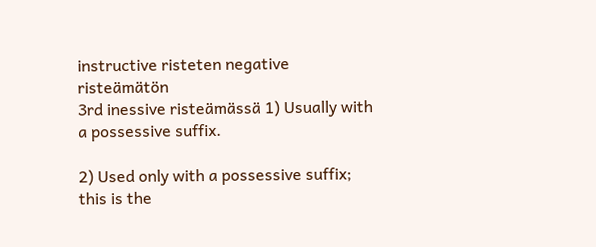instructive risteten negative risteämätön
3rd inessive risteämässä 1) Usually with a possessive suffix.

2) Used only with a possessive suffix; this is the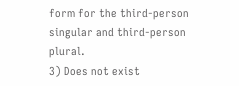form for the third-person singular and third-person plural.
3) Does not exist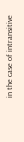in the case of intransitive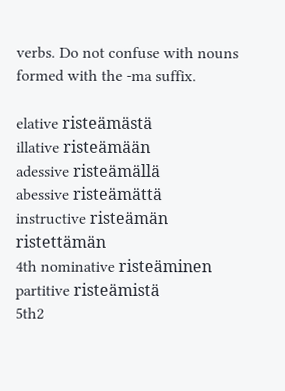verbs. Do not confuse with nouns formed with the -ma suffix.

elative risteämästä
illative risteämään
adessive risteämällä
abessive risteämättä
instructive risteämän ristettämän
4th nominative risteäminen
partitive risteämistä
5th2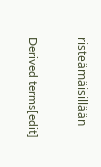risteämäisillään

Derived terms[edit]